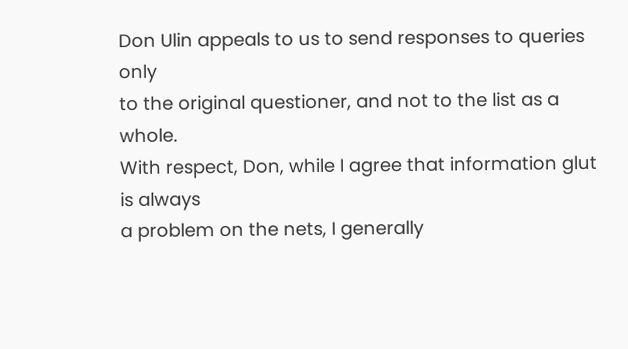Don Ulin appeals to us to send responses to queries only
to the original questioner, and not to the list as a whole.
With respect, Don, while I agree that information glut is always
a problem on the nets, I generally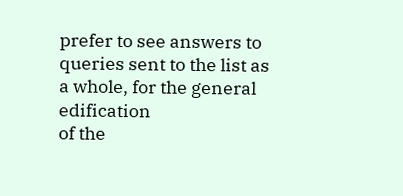prefer to see answers to
queries sent to the list as a whole, for the general edification
of the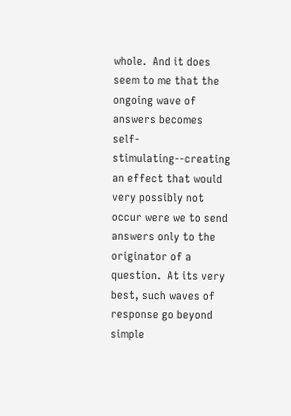whole.  And it does seem to me that the ongoing wave of
answers becomes self-stimulating--creating an effect that would
very possibly not occur were we to send answers only to the
originator of a question.  At its very best, such waves of
response go beyond simple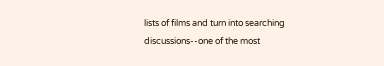lists of films and turn into searching
discussions--one of the most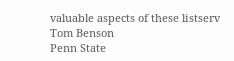valuable aspects of these listserv
Tom Benson
Penn State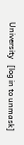University   [log in to unmask]